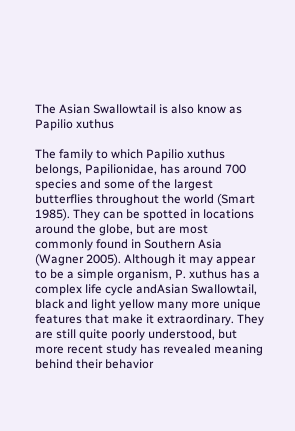The Asian Swallowtail is also know as Papilio xuthus

The family to which Papilio xuthus belongs, Papilionidae, has around 700 species and some of the largest butterflies throughout the world (Smart 1985). They can be spotted in locations around the globe, but are most commonly found in Southern Asia (Wagner 2005). Although it may appear to be a simple organism, P. xuthus has a complex life cycle andAsian Swallowtail, black and light yellow many more unique features that make it extraordinary. They are still quite poorly understood, but more recent study has revealed meaning behind their behavior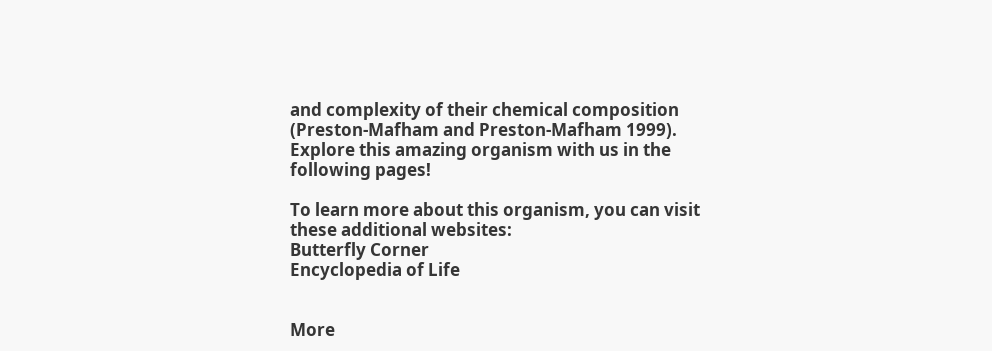and complexity of their chemical composition (Preston-Mafham and Preston-Mafham 1999). Explore this amazing organism with us in the following pages!

To learn more about this organism, you can visit these additional websites:
Butterfly Corner
Encyclopedia of Life


More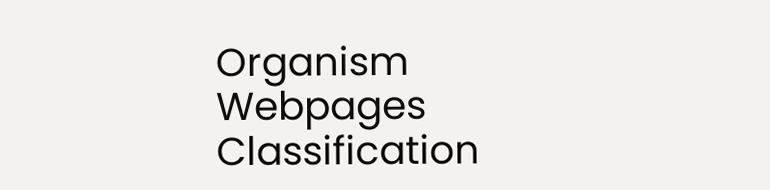Organism Webpages    Classification